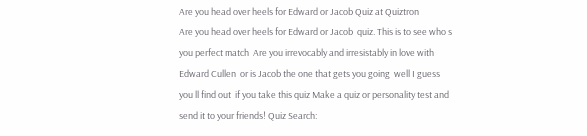Are you head over heels for Edward or Jacob Quiz at Quiztron
Are you head over heels for Edward or Jacob  quiz. This is to see who s you perfect match  Are you irrevocably and irresistably in love with Edward Cullen  or is Jacob the one that gets you going  well I guess you ll find out  if you take this quiz Make a quiz or personality test and send it to your friends! Quiz Search: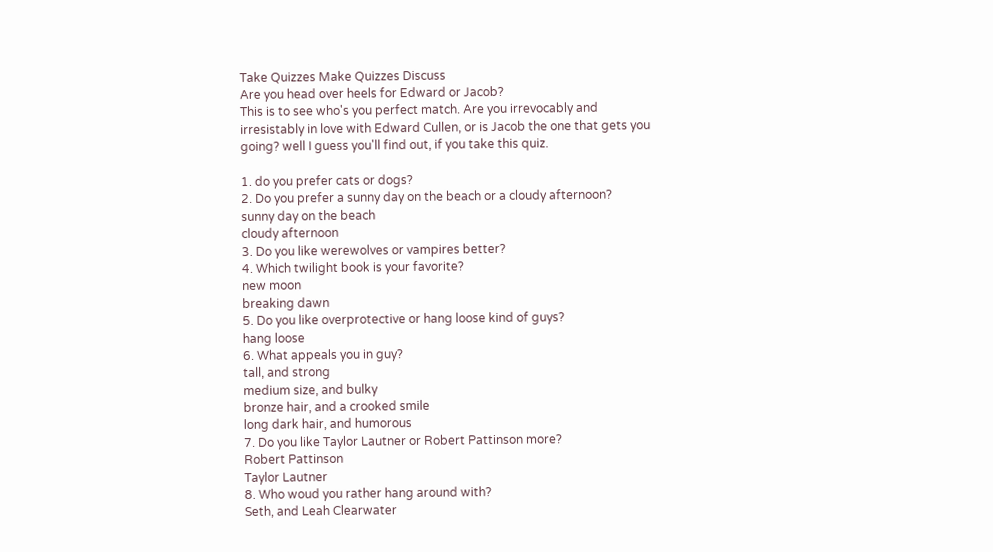Take Quizzes Make Quizzes Discuss
Are you head over heels for Edward or Jacob?
This is to see who's you perfect match. Are you irrevocably and irresistably in love with Edward Cullen, or is Jacob the one that gets you going? well I guess you'll find out, if you take this quiz.

1. do you prefer cats or dogs?
2. Do you prefer a sunny day on the beach or a cloudy afternoon?
sunny day on the beach
cloudy afternoon
3. Do you like werewolves or vampires better?
4. Which twilight book is your favorite?
new moon
breaking dawn
5. Do you like overprotective or hang loose kind of guys?
hang loose
6. What appeals you in guy?
tall, and strong
medium size, and bulky
bronze hair, and a crooked smile
long dark hair, and humorous
7. Do you like Taylor Lautner or Robert Pattinson more?
Robert Pattinson
Taylor Lautner
8. Who woud you rather hang around with?
Seth, and Leah Clearwater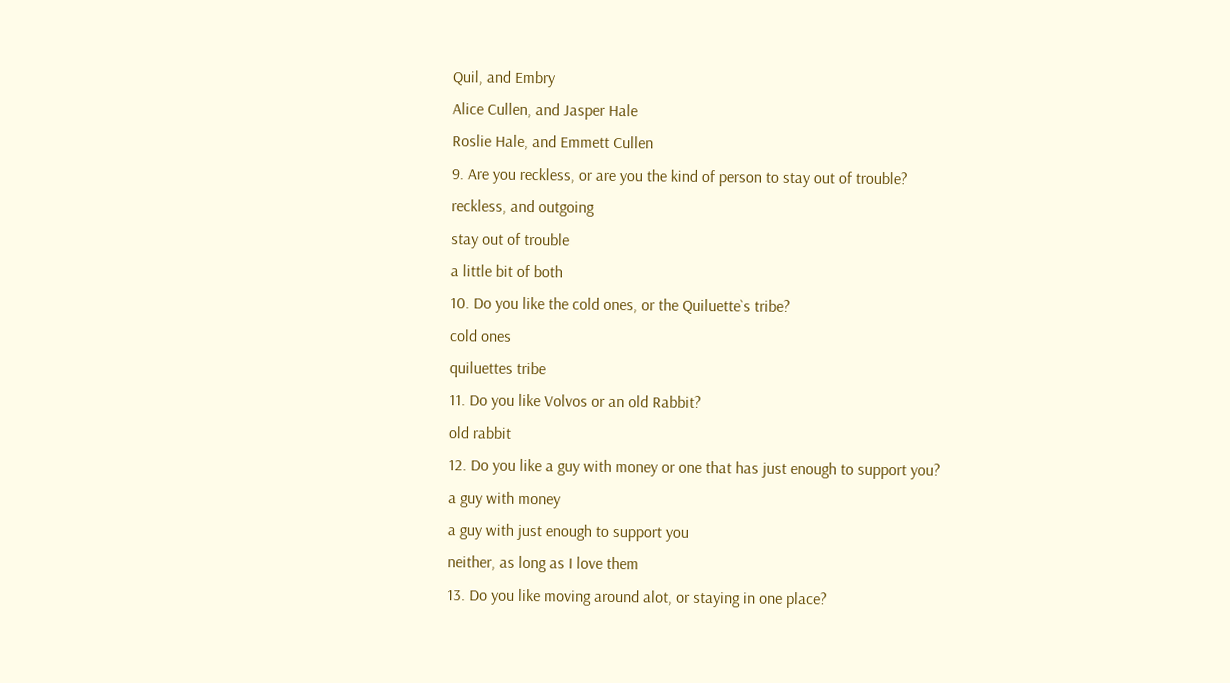Quil, and Embry
Alice Cullen, and Jasper Hale
Roslie Hale, and Emmett Cullen
9. Are you reckless, or are you the kind of person to stay out of trouble?
reckless, and outgoing
stay out of trouble
a little bit of both
10. Do you like the cold ones, or the Quiluette`s tribe?
cold ones
quiluettes tribe
11. Do you like Volvos or an old Rabbit?
old rabbit
12. Do you like a guy with money or one that has just enough to support you?
a guy with money
a guy with just enough to support you
neither, as long as I love them
13. Do you like moving around alot, or staying in one place?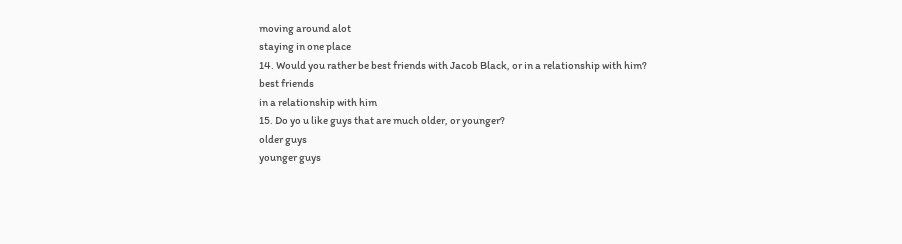moving around alot
staying in one place
14. Would you rather be best friends with Jacob Black, or in a relationship with him?
best friends
in a relationship with him
15. Do yo u like guys that are much older, or younger?
older guys
younger guys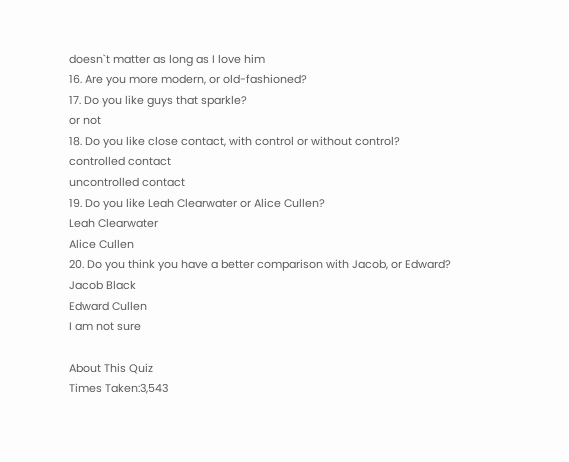doesn`t matter as long as I love him
16. Are you more modern, or old-fashioned?
17. Do you like guys that sparkle?
or not
18. Do you like close contact, with control or without control?
controlled contact
uncontrolled contact
19. Do you like Leah Clearwater or Alice Cullen?
Leah Clearwater
Alice Cullen
20. Do you think you have a better comparison with Jacob, or Edward?
Jacob Black
Edward Cullen
I am not sure

About This Quiz
Times Taken:3,543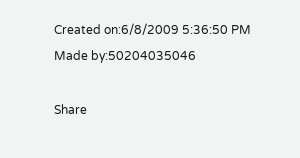Created on:6/8/2009 5:36:50 PM
Made by:50204035046

Share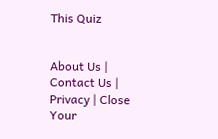This Quiz


About Us | Contact Us | Privacy | Close Your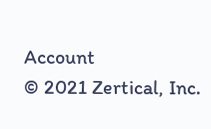Account
© 2021 Zertical, Inc.